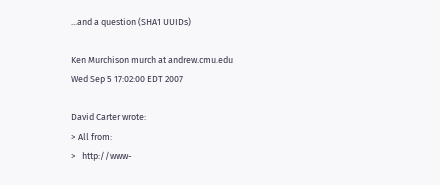...and a question (SHA1 UUIDs)

Ken Murchison murch at andrew.cmu.edu
Wed Sep 5 17:02:00 EDT 2007

David Carter wrote:
> All from:
>   http://www-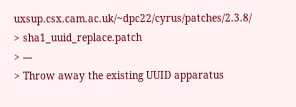uxsup.csx.cam.ac.uk/~dpc22/cyrus/patches/2.3.8/
> sha1_uuid_replace.patch
> ---
> Throw away the existing UUID apparatus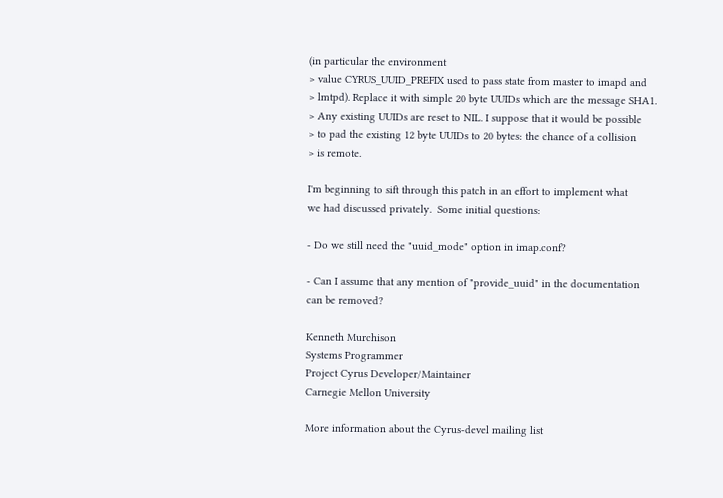(in particular the environment
> value CYRUS_UUID_PREFIX used to pass state from master to imapd and
> lmtpd). Replace it with simple 20 byte UUIDs which are the message SHA1.
> Any existing UUIDs are reset to NIL. I suppose that it would be possible
> to pad the existing 12 byte UUIDs to 20 bytes: the chance of a collision
> is remote.

I'm beginning to sift through this patch in an effort to implement what
we had discussed privately.  Some initial questions:

- Do we still need the "uuid_mode" option in imap.conf?

- Can I assume that any mention of "provide_uuid" in the documentation
can be removed?

Kenneth Murchison
Systems Programmer
Project Cyrus Developer/Maintainer
Carnegie Mellon University

More information about the Cyrus-devel mailing list